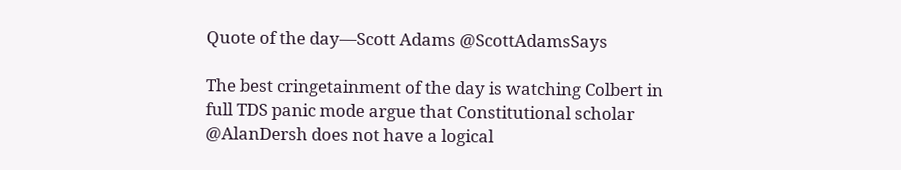Quote of the day—Scott Adams @ScottAdamsSays

The best cringetainment of the day is watching Colbert in full TDS panic mode argue that Constitutional scholar @AlanDersh does not have a logical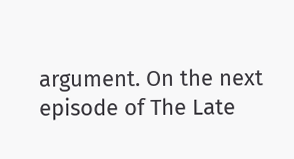argument. On the next episode of The Late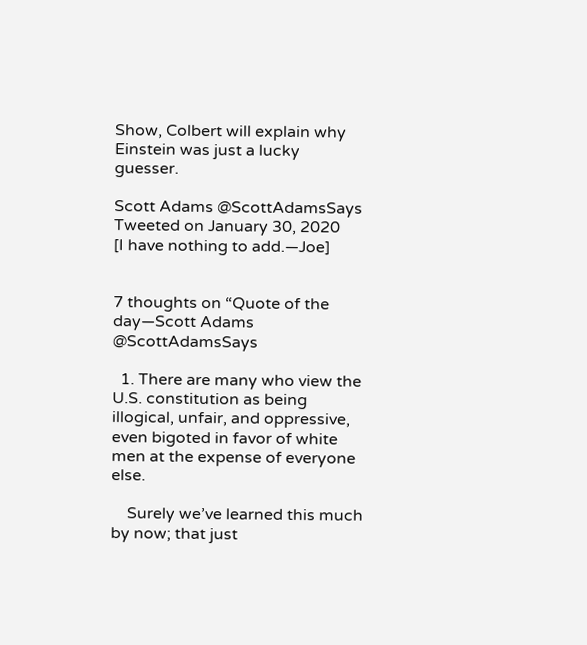Show, Colbert will explain why Einstein was just a lucky guesser.

Scott Adams @ScottAdamsSays
Tweeted on January 30, 2020
[I have nothing to add.—Joe]


7 thoughts on “Quote of the day—Scott Adams @ScottAdamsSays

  1. There are many who view the U.S. constitution as being illogical, unfair, and oppressive, even bigoted in favor of white men at the expense of everyone else.

    Surely we’ve learned this much by now; that just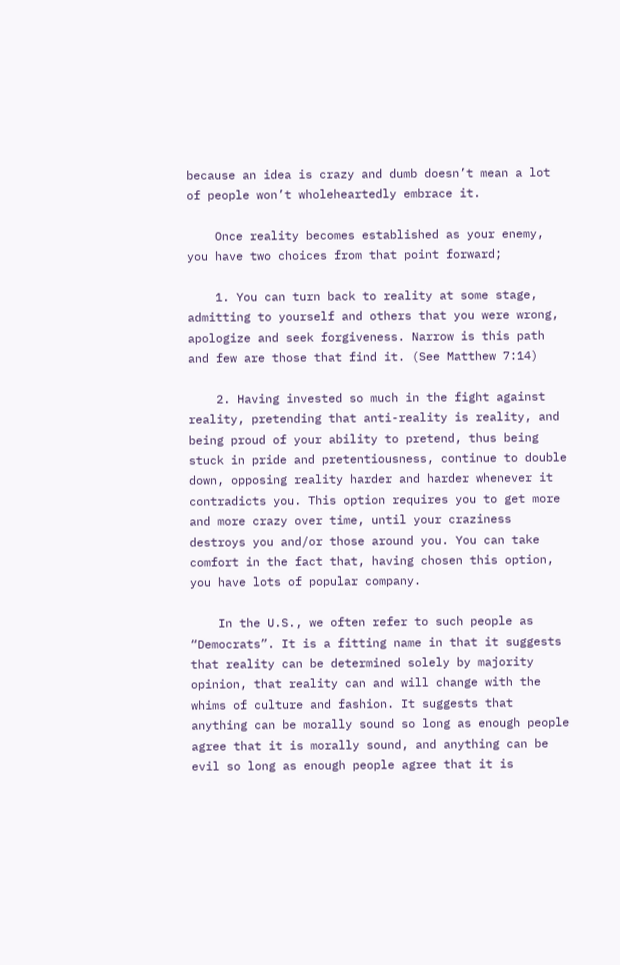because an idea is crazy and dumb doesn’t mean a lot of people won’t wholeheartedly embrace it.

    Once reality becomes established as your enemy, you have two choices from that point forward;

    1. You can turn back to reality at some stage, admitting to yourself and others that you were wrong, apologize and seek forgiveness. Narrow is this path and few are those that find it. (See Matthew 7:14)

    2. Having invested so much in the fight against reality, pretending that anti-reality is reality, and being proud of your ability to pretend, thus being stuck in pride and pretentiousness, continue to double down, opposing reality harder and harder whenever it contradicts you. This option requires you to get more and more crazy over time, until your craziness destroys you and/or those around you. You can take comfort in the fact that, having chosen this option, you have lots of popular company.

    In the U.S., we often refer to such people as “Democrats”. It is a fitting name in that it suggests that reality can be determined solely by majority opinion, that reality can and will change with the whims of culture and fashion. It suggests that anything can be morally sound so long as enough people agree that it is morally sound, and anything can be evil so long as enough people agree that it is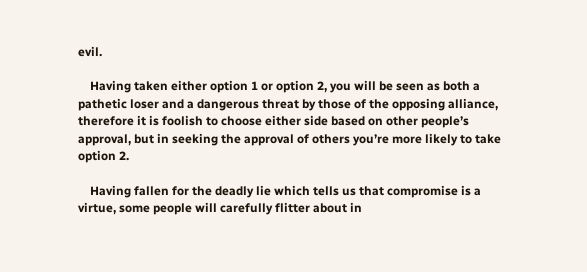evil.

    Having taken either option 1 or option 2, you will be seen as both a pathetic loser and a dangerous threat by those of the opposing alliance, therefore it is foolish to choose either side based on other people’s approval, but in seeking the approval of others you’re more likely to take option 2.

    Having fallen for the deadly lie which tells us that compromise is a virtue, some people will carefully flitter about in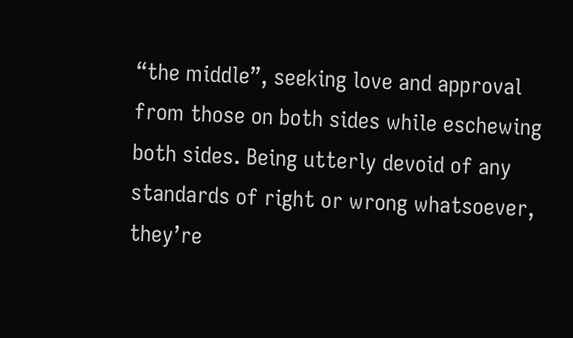“the middle”, seeking love and approval from those on both sides while eschewing both sides. Being utterly devoid of any standards of right or wrong whatsoever, they’re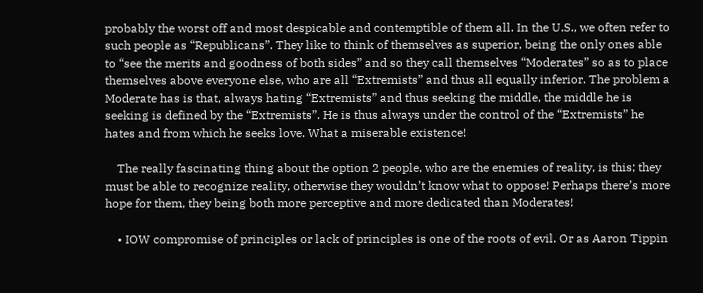probably the worst off and most despicable and contemptible of them all. In the U.S., we often refer to such people as “Republicans”. They like to think of themselves as superior, being the only ones able to “see the merits and goodness of both sides” and so they call themselves “Moderates” so as to place themselves above everyone else, who are all “Extremists” and thus all equally inferior. The problem a Moderate has is that, always hating “Extremists” and thus seeking the middle, the middle he is seeking is defined by the “Extremists”. He is thus always under the control of the “Extremists” he hates and from which he seeks love. What a miserable existence!

    The really fascinating thing about the option 2 people, who are the enemies of reality, is this; they must be able to recognize reality, otherwise they wouldn’t know what to oppose! Perhaps there’s more hope for them, they being both more perceptive and more dedicated than Moderates!

    • IOW compromise of principles or lack of principles is one of the roots of evil. Or as Aaron Tippin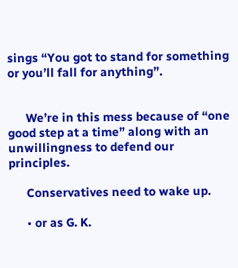sings “You got to stand for something or you’ll fall for anything”.


      We’re in this mess because of “one good step at a time” along with an unwillingness to defend our principles.

      Conservatives need to wake up.

      • or as G. K.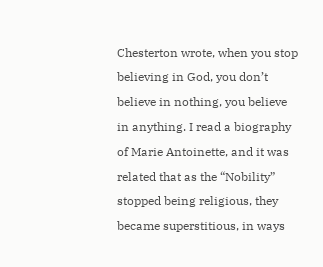Chesterton wrote, when you stop believing in God, you don’t believe in nothing, you believe in anything. I read a biography of Marie Antoinette, and it was related that as the “Nobility” stopped being religious, they became superstitious, in ways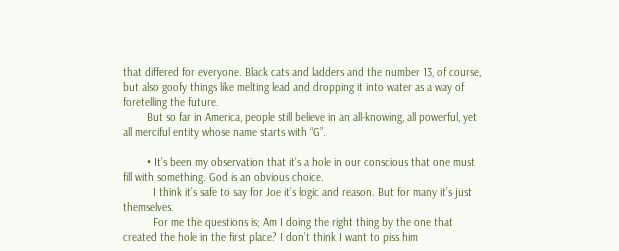that differed for everyone. Black cats and ladders and the number 13, of course, but also goofy things like melting lead and dropping it into water as a way of foretelling the future.
        But so far in America, people still believe in an all-knowing, all powerful, yet all merciful entity whose name starts with “G”.

        • It’s been my observation that it’s a hole in our conscious that one must fill with something. God is an obvious choice.
          I think it’s safe to say for Joe it’s logic and reason. But for many it’s just themselves.
          For me the questions is; Am I doing the right thing by the one that created the hole in the first place? I don’t think I want to piss him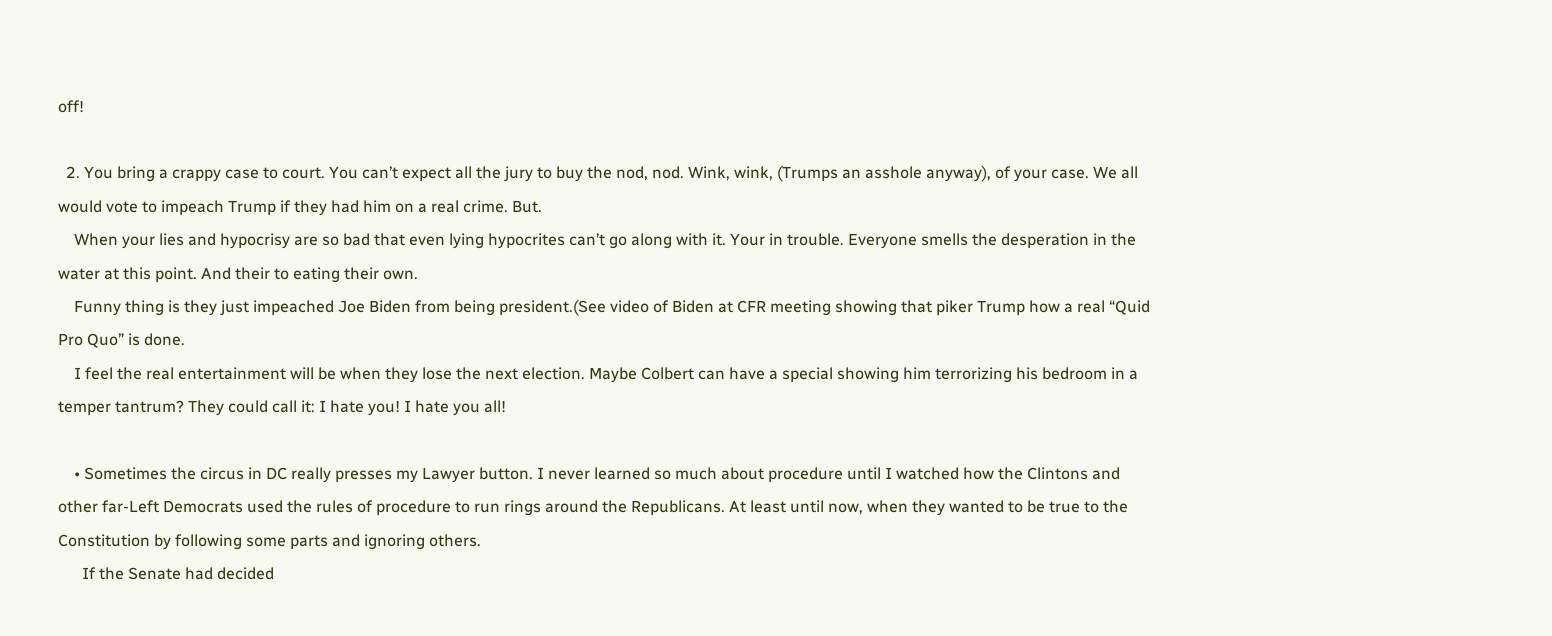off!

  2. You bring a crappy case to court. You can’t expect all the jury to buy the nod, nod. Wink, wink, (Trumps an asshole anyway), of your case. We all would vote to impeach Trump if they had him on a real crime. But.
    When your lies and hypocrisy are so bad that even lying hypocrites can’t go along with it. Your in trouble. Everyone smells the desperation in the water at this point. And their to eating their own.
    Funny thing is they just impeached Joe Biden from being president.(See video of Biden at CFR meeting showing that piker Trump how a real “Quid Pro Quo” is done.
    I feel the real entertainment will be when they lose the next election. Maybe Colbert can have a special showing him terrorizing his bedroom in a temper tantrum? They could call it: I hate you! I hate you all!

    • Sometimes the circus in DC really presses my Lawyer button. I never learned so much about procedure until I watched how the Clintons and other far-Left Democrats used the rules of procedure to run rings around the Republicans. At least until now, when they wanted to be true to the Constitution by following some parts and ignoring others.
      If the Senate had decided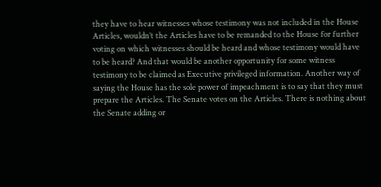they have to hear witnesses whose testimony was not included in the House Articles, wouldn’t the Articles have to be remanded to the House for further voting on which witnesses should be heard and whose testimony would have to be heard? And that would be another opportunity for some witness testimony to be claimed as Executive privileged information. Another way of saying the House has the sole power of impeachment is to say that they must prepare the Articles. The Senate votes on the Articles. There is nothing about the Senate adding or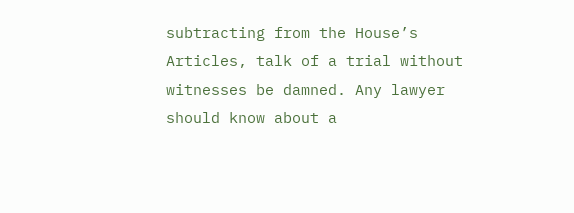subtracting from the House’s Articles, talk of a trial without witnesses be damned. Any lawyer should know about a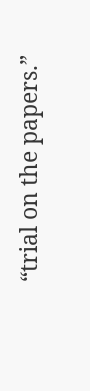“trial on the papers.”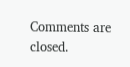Comments are closed.